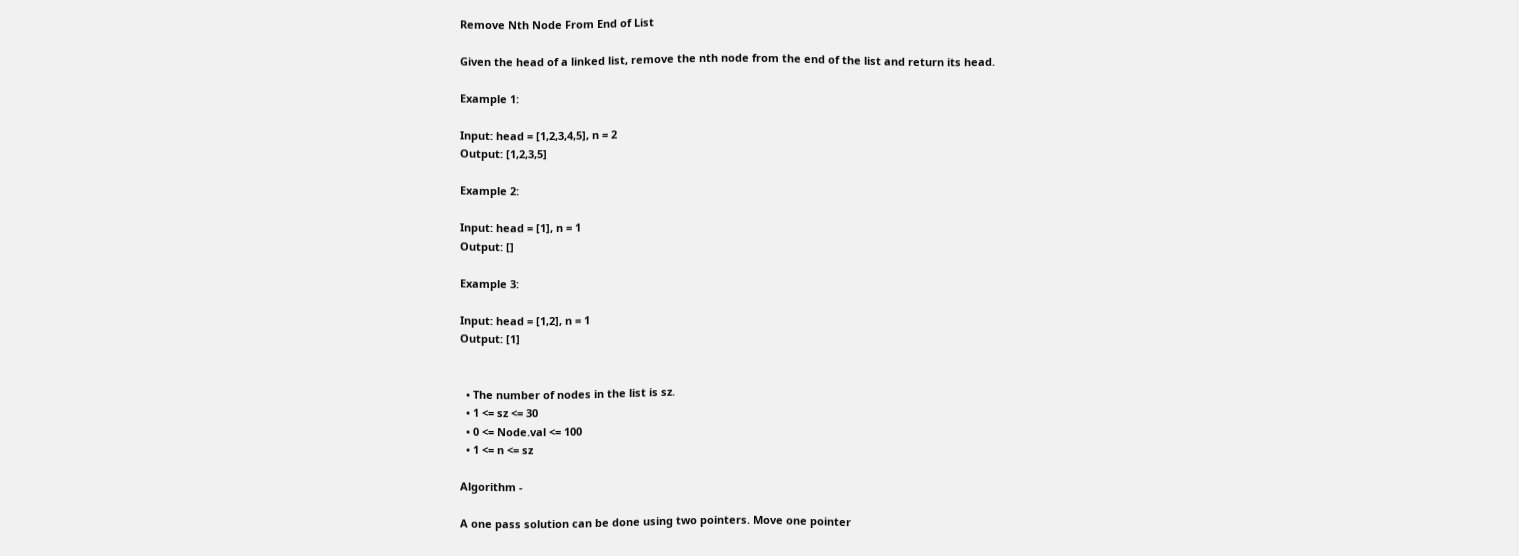Remove Nth Node From End of List

Given the head of a linked list, remove the nth node from the end of the list and return its head.

Example 1:

Input: head = [1,2,3,4,5], n = 2
Output: [1,2,3,5]

Example 2:

Input: head = [1], n = 1
Output: []

Example 3:

Input: head = [1,2], n = 1
Output: [1]


  • The number of nodes in the list is sz.
  • 1 <= sz <= 30
  • 0 <= Node.val <= 100
  • 1 <= n <= sz

Algorithm -

A one pass solution can be done using two pointers. Move one pointer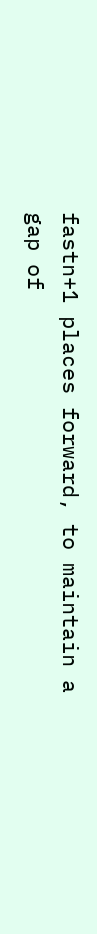fastn+1 places forward, to maintain a gap of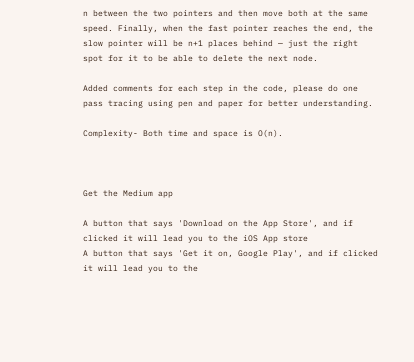n between the two pointers and then move both at the same speed. Finally, when the fast pointer reaches the end, the slow pointer will be n+1 places behind — just the right spot for it to be able to delete the next node.

Added comments for each step in the code, please do one pass tracing using pen and paper for better understanding.

Complexity- Both time and space is O(n).



Get the Medium app

A button that says 'Download on the App Store', and if clicked it will lead you to the iOS App store
A button that says 'Get it on, Google Play', and if clicked it will lead you to the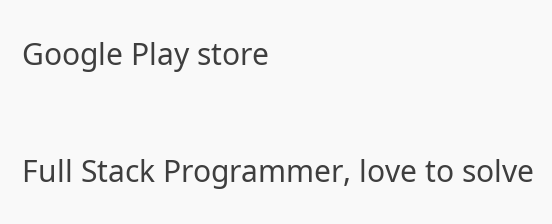Google Play store


Full Stack Programmer, love to solve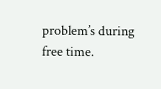problem’s during free time.